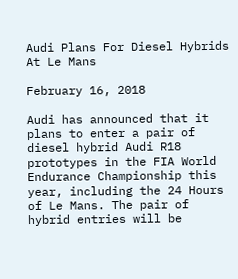Audi Plans For Diesel Hybrids At Le Mans

February 16, 2018

Audi has announced that it plans to enter a pair of diesel hybrid Audi R18 prototypes in the FIA World Endurance Championship this year, including the 24 Hours of Le Mans. The pair of hybrid entries will be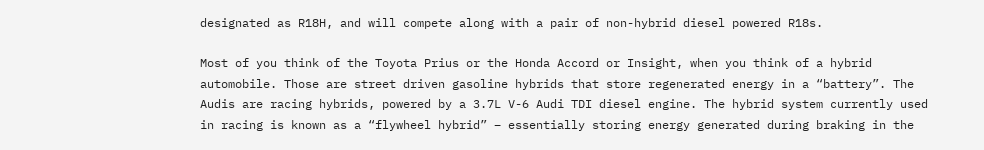designated as R18H, and will compete along with a pair of non-hybrid diesel powered R18s.

Most of you think of the Toyota Prius or the Honda Accord or Insight, when you think of a hybrid automobile. Those are street driven gasoline hybrids that store regenerated energy in a “battery”. The Audis are racing hybrids, powered by a 3.7L V-6 Audi TDI diesel engine. The hybrid system currently used in racing is known as a “flywheel hybrid” – essentially storing energy generated during braking in the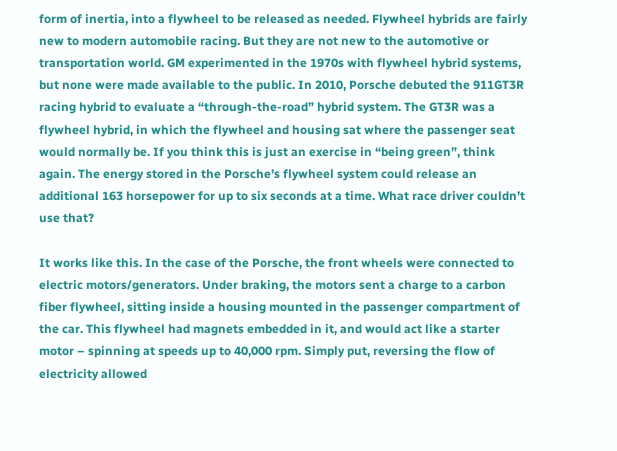form of inertia, into a flywheel to be released as needed. Flywheel hybrids are fairly new to modern automobile racing. But they are not new to the automotive or transportation world. GM experimented in the 1970s with flywheel hybrid systems, but none were made available to the public. In 2010, Porsche debuted the 911GT3R racing hybrid to evaluate a “through-the-road” hybrid system. The GT3R was a flywheel hybrid, in which the flywheel and housing sat where the passenger seat would normally be. If you think this is just an exercise in “being green”, think again. The energy stored in the Porsche’s flywheel system could release an additional 163 horsepower for up to six seconds at a time. What race driver couldn’t use that?

It works like this. In the case of the Porsche, the front wheels were connected to electric motors/generators. Under braking, the motors sent a charge to a carbon fiber flywheel, sitting inside a housing mounted in the passenger compartment of the car. This flywheel had magnets embedded in it, and would act like a starter motor – spinning at speeds up to 40,000 rpm. Simply put, reversing the flow of electricity allowed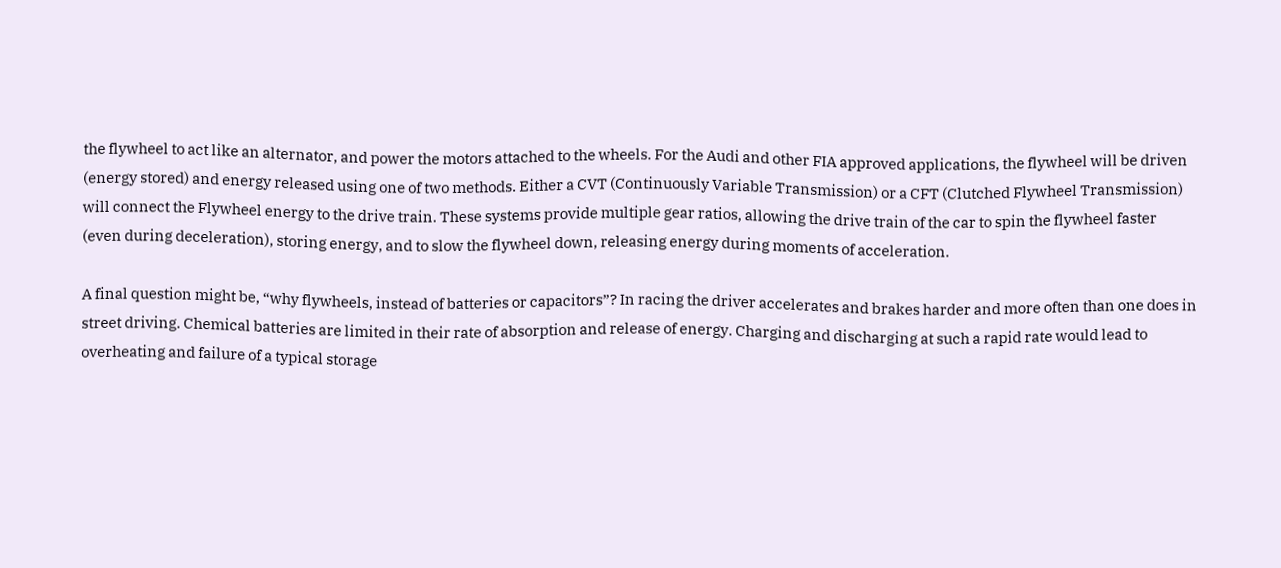the flywheel to act like an alternator, and power the motors attached to the wheels. For the Audi and other FIA approved applications, the flywheel will be driven (energy stored) and energy released using one of two methods. Either a CVT (Continuously Variable Transmission) or a CFT (Clutched Flywheel Transmission) will connect the Flywheel energy to the drive train. These systems provide multiple gear ratios, allowing the drive train of the car to spin the flywheel faster (even during deceleration), storing energy, and to slow the flywheel down, releasing energy during moments of acceleration.

A final question might be, “why flywheels, instead of batteries or capacitors”? In racing the driver accelerates and brakes harder and more often than one does in street driving. Chemical batteries are limited in their rate of absorption and release of energy. Charging and discharging at such a rapid rate would lead to overheating and failure of a typical storage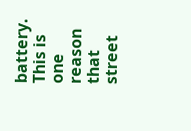battery. This is one reason that street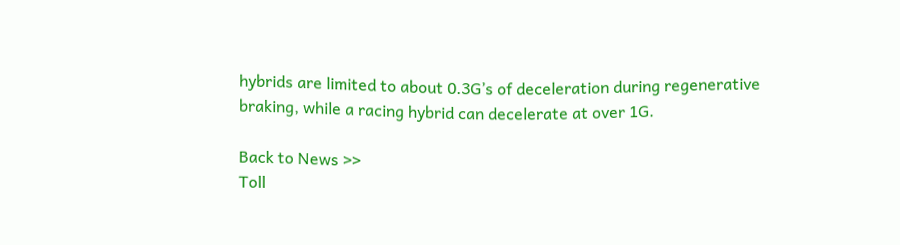hybrids are limited to about 0.3G’s of deceleration during regenerative braking, while a racing hybrid can decelerate at over 1G.

Back to News >>
Toll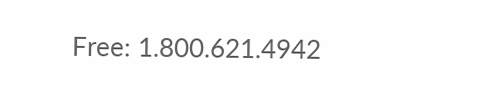Free: 1.800.621.4942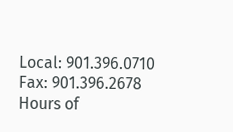Local: 901.396.0710
Fax: 901.396.2678
Hours of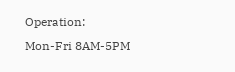Operation:
Mon-Fri 8AM-5PM